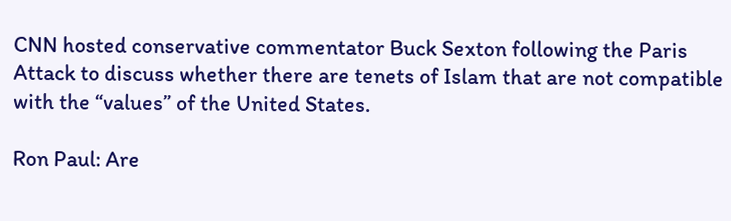CNN hosted conservative commentator Buck Sexton following the Paris Attack to discuss whether there are tenets of Islam that are not compatible with the “values” of the United States.

Ron Paul: Are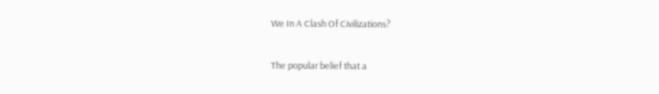We In A Clash Of Civilizations?

The popular belief that a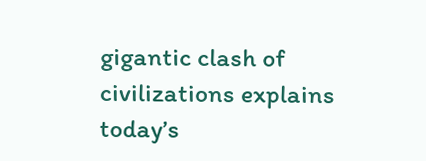gigantic clash of civilizations explains today’s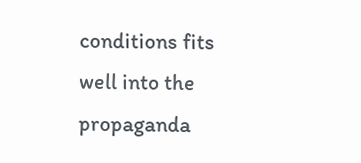conditions fits well into the propaganda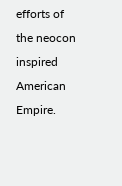efforts of the neocon inspired American Empire.